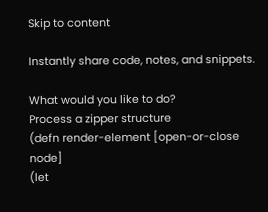Skip to content

Instantly share code, notes, and snippets.

What would you like to do?
Process a zipper structure
(defn render-element [open-or-close node]
(let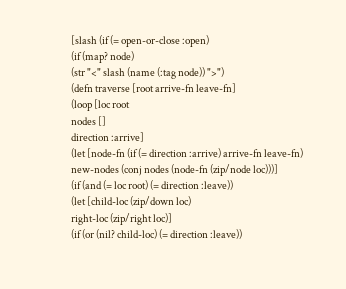[slash (if (= open-or-close :open)
(if (map? node)
(str "<" slash (name (:tag node)) ">")
(defn traverse [root arrive-fn leave-fn]
(loop [loc root
nodes []
direction :arrive]
(let [node-fn (if (= direction :arrive) arrive-fn leave-fn)
new-nodes (conj nodes (node-fn (zip/node loc)))]
(if (and (= loc root) (= direction :leave))
(let [child-loc (zip/down loc)
right-loc (zip/right loc)]
(if (or (nil? child-loc) (= direction :leave))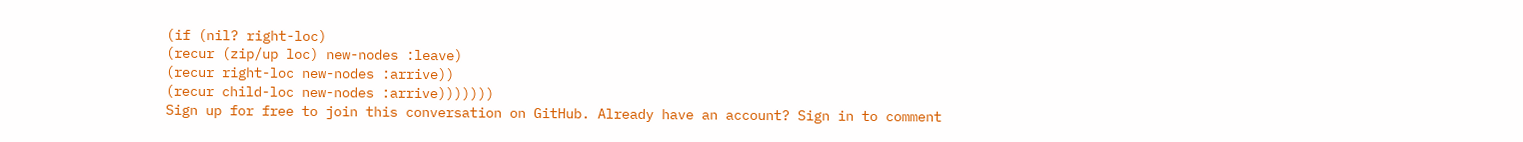(if (nil? right-loc)
(recur (zip/up loc) new-nodes :leave)
(recur right-loc new-nodes :arrive))
(recur child-loc new-nodes :arrive)))))))
Sign up for free to join this conversation on GitHub. Already have an account? Sign in to comment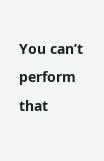You can’t perform that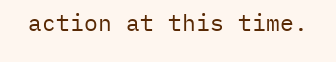action at this time.